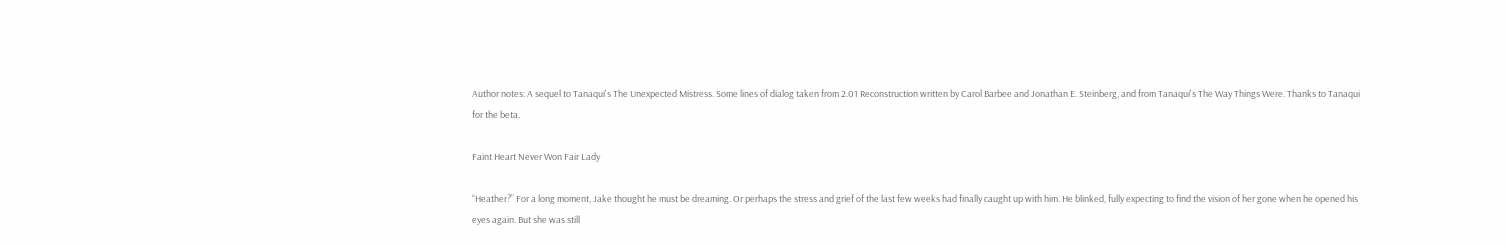Author notes: A sequel to Tanaqui's The Unexpected Mistress. Some lines of dialog taken from 2.01 Reconstruction written by Carol Barbee and Jonathan E. Steinberg, and from Tanaqui's The Way Things Were. Thanks to Tanaqui for the beta.

Faint Heart Never Won Fair Lady

“Heather?” For a long moment, Jake thought he must be dreaming. Or perhaps the stress and grief of the last few weeks had finally caught up with him. He blinked, fully expecting to find the vision of her gone when he opened his eyes again. But she was still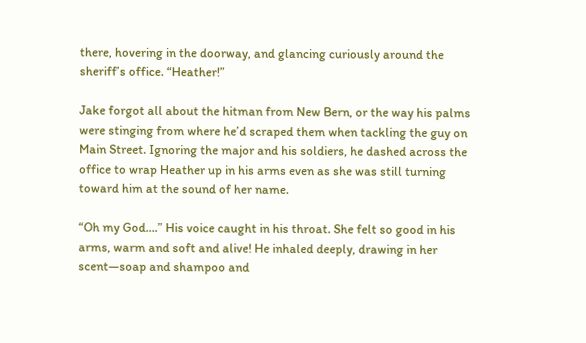there, hovering in the doorway, and glancing curiously around the sheriff’s office. “Heather!”

Jake forgot all about the hitman from New Bern, or the way his palms were stinging from where he’d scraped them when tackling the guy on Main Street. Ignoring the major and his soldiers, he dashed across the office to wrap Heather up in his arms even as she was still turning toward him at the sound of her name.

“Oh my God….” His voice caught in his throat. She felt so good in his arms, warm and soft and alive! He inhaled deeply, drawing in her scent—soap and shampoo and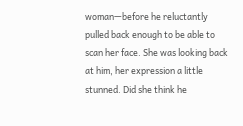woman—before he reluctantly pulled back enough to be able to scan her face. She was looking back at him, her expression a little stunned. Did she think he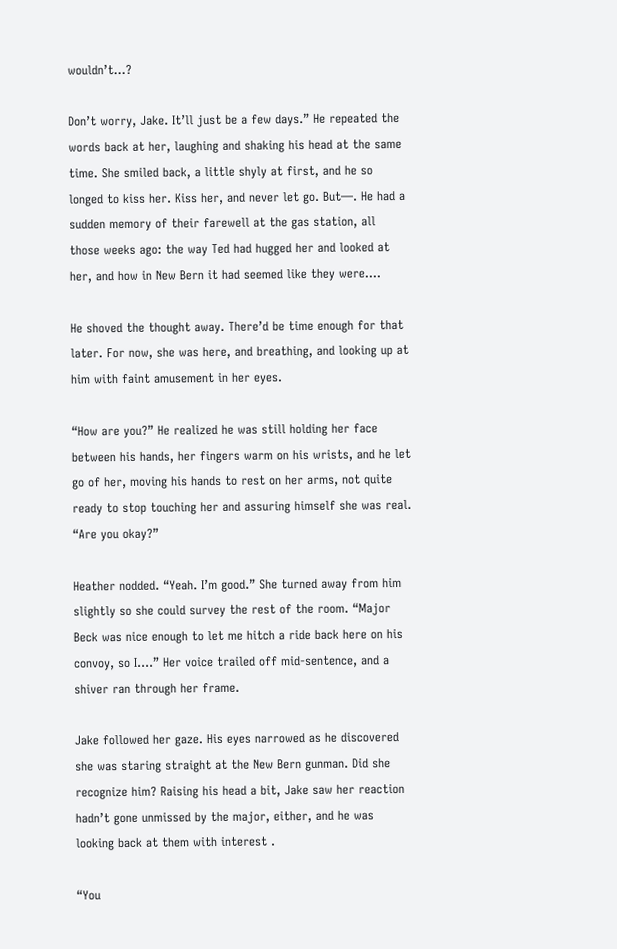wouldn’t…?

Don’t worry, Jake. It’ll just be a few days.” He repeated the words back at her, laughing and shaking his head at the same time. She smiled back, a little shyly at first, and he so longed to kiss her. Kiss her, and never let go. But—. He had a sudden memory of their farewell at the gas station, all those weeks ago: the way Ted had hugged her and looked at her, and how in New Bern it had seemed like they were….

He shoved the thought away. There’d be time enough for that later. For now, she was here, and breathing, and looking up at him with faint amusement in her eyes.

“How are you?” He realized he was still holding her face between his hands, her fingers warm on his wrists, and he let go of her, moving his hands to rest on her arms, not quite ready to stop touching her and assuring himself she was real. “Are you okay?”

Heather nodded. “Yeah. I’m good.” She turned away from him slightly so she could survey the rest of the room. “Major Beck was nice enough to let me hitch a ride back here on his convoy, so I….” Her voice trailed off mid-sentence, and a shiver ran through her frame.

Jake followed her gaze. His eyes narrowed as he discovered she was staring straight at the New Bern gunman. Did she recognize him? Raising his head a bit, Jake saw her reaction hadn’t gone unmissed by the major, either, and he was looking back at them with interest .

“You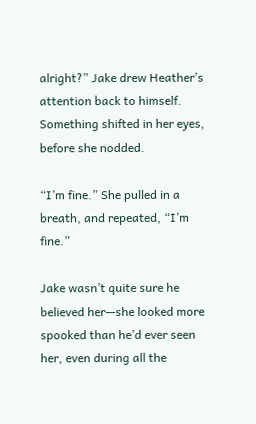alright?” Jake drew Heather’s attention back to himself. Something shifted in her eyes, before she nodded.

“I’m fine.” She pulled in a breath, and repeated, “I’m fine.”

Jake wasn’t quite sure he believed her—she looked more spooked than he’d ever seen her, even during all the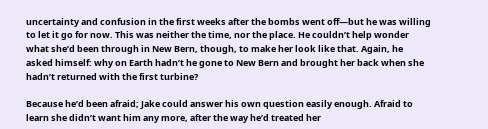uncertainty and confusion in the first weeks after the bombs went off—but he was willing to let it go for now. This was neither the time, nor the place. He couldn’t help wonder what she’d been through in New Bern, though, to make her look like that. Again, he asked himself: why on Earth hadn’t he gone to New Bern and brought her back when she hadn’t returned with the first turbine?

Because he’d been afraid; Jake could answer his own question easily enough. Afraid to learn she didn’t want him any more, after the way he’d treated her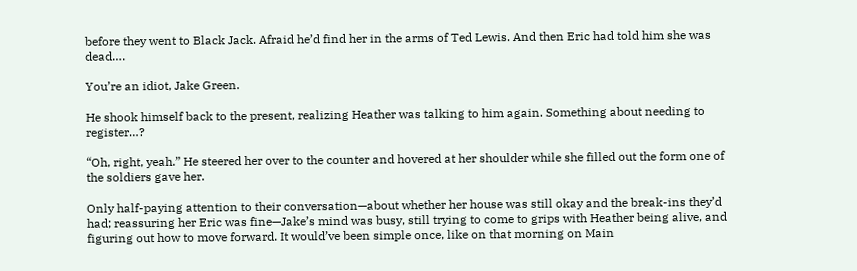before they went to Black Jack. Afraid he’d find her in the arms of Ted Lewis. And then Eric had told him she was dead….

You’re an idiot, Jake Green.

He shook himself back to the present, realizing Heather was talking to him again. Something about needing to register…?

“Oh, right, yeah.” He steered her over to the counter and hovered at her shoulder while she filled out the form one of the soldiers gave her.

Only half-paying attention to their conversation—about whether her house was still okay and the break-ins they’d had; reassuring her Eric was fine—Jake’s mind was busy, still trying to come to grips with Heather being alive, and figuring out how to move forward. It would’ve been simple once, like on that morning on Main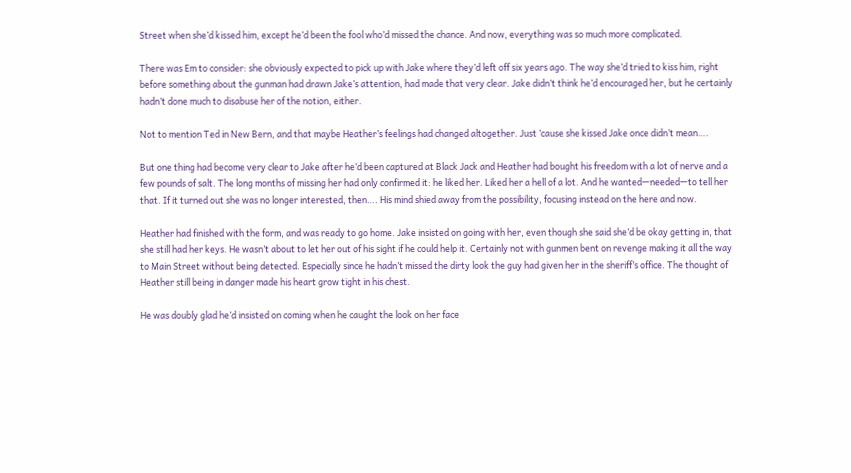Street when she’d kissed him, except he’d been the fool who’d missed the chance. And now, everything was so much more complicated.

There was Em to consider: she obviously expected to pick up with Jake where they’d left off six years ago. The way she’d tried to kiss him, right before something about the gunman had drawn Jake’s attention, had made that very clear. Jake didn’t think he’d encouraged her, but he certainly hadn’t done much to disabuse her of the notion, either.

Not to mention Ted in New Bern, and that maybe Heather’s feelings had changed altogether. Just ’cause she kissed Jake once didn’t mean….

But one thing had become very clear to Jake after he’d been captured at Black Jack and Heather had bought his freedom with a lot of nerve and a few pounds of salt. The long months of missing her had only confirmed it: he liked her. Liked her a hell of a lot. And he wanted—needed—to tell her that. If it turned out she was no longer interested, then…. His mind shied away from the possibility, focusing instead on the here and now.

Heather had finished with the form, and was ready to go home. Jake insisted on going with her, even though she said she’d be okay getting in, that she still had her keys. He wasn’t about to let her out of his sight if he could help it. Certainly not with gunmen bent on revenge making it all the way to Main Street without being detected. Especially since he hadn’t missed the dirty look the guy had given her in the sheriff’s office. The thought of Heather still being in danger made his heart grow tight in his chest.

He was doubly glad he’d insisted on coming when he caught the look on her face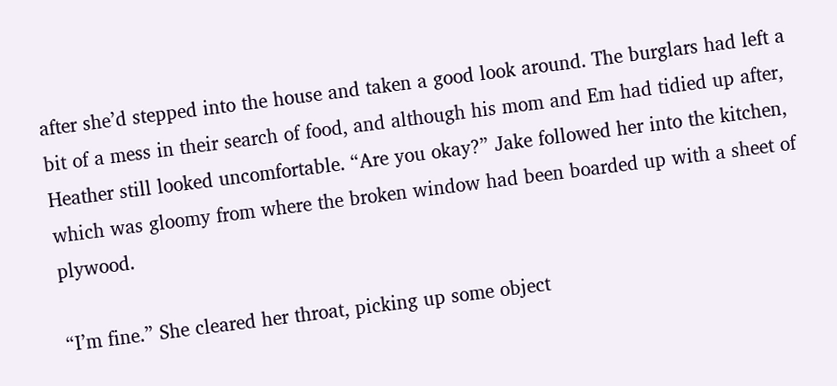after she’d stepped into the house and taken a good look around. The burglars had left a bit of a mess in their search of food, and although his mom and Em had tidied up after, Heather still looked uncomfortable. “Are you okay?” Jake followed her into the kitchen, which was gloomy from where the broken window had been boarded up with a sheet of plywood.

“I’m fine.” She cleared her throat, picking up some object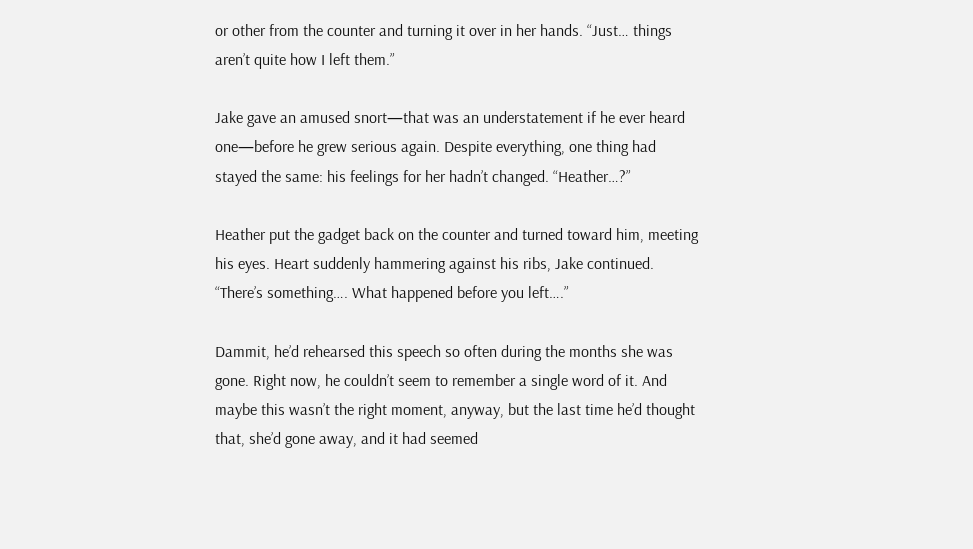or other from the counter and turning it over in her hands. “Just… things aren’t quite how I left them.”

Jake gave an amused snort—that was an understatement if he ever heard one—before he grew serious again. Despite everything, one thing had stayed the same: his feelings for her hadn’t changed. “Heather…?”

Heather put the gadget back on the counter and turned toward him, meeting his eyes. Heart suddenly hammering against his ribs, Jake continued. “There’s something…. What happened before you left….”

Dammit, he’d rehearsed this speech so often during the months she was gone. Right now, he couldn’t seem to remember a single word of it. And maybe this wasn’t the right moment, anyway, but the last time he’d thought that, she’d gone away, and it had seemed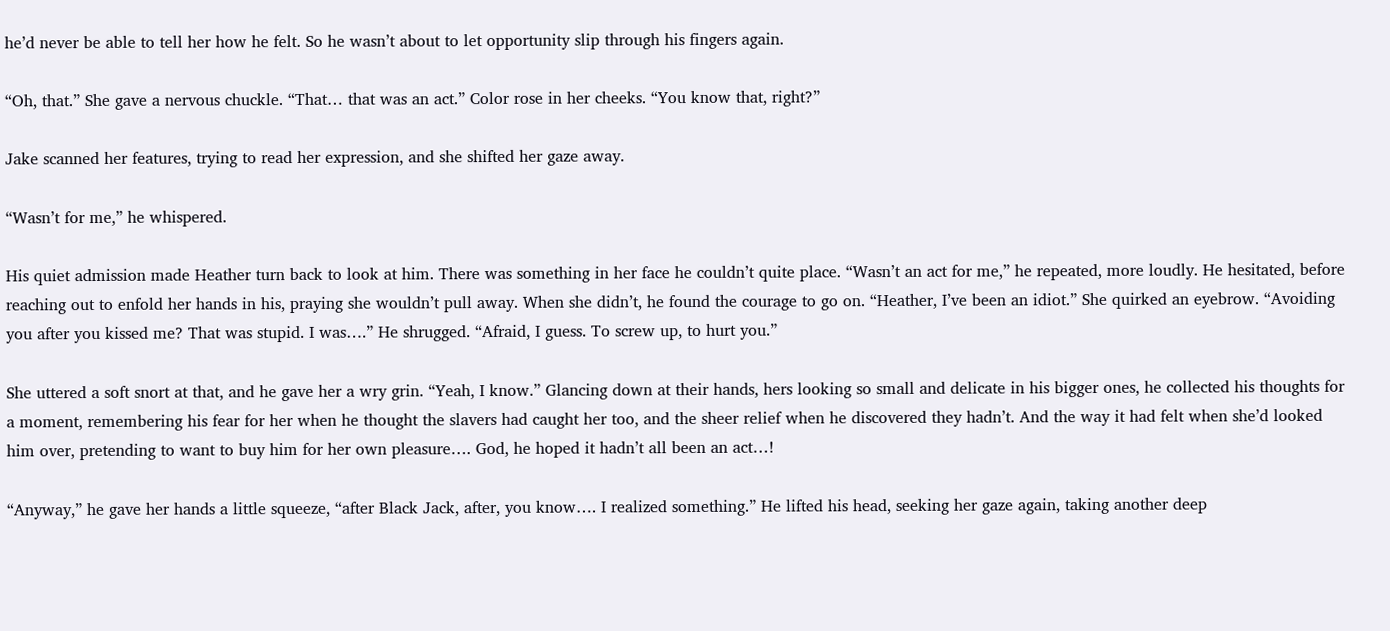he’d never be able to tell her how he felt. So he wasn’t about to let opportunity slip through his fingers again.

“Oh, that.” She gave a nervous chuckle. “That… that was an act.” Color rose in her cheeks. “You know that, right?”

Jake scanned her features, trying to read her expression, and she shifted her gaze away.

“Wasn’t for me,” he whispered.

His quiet admission made Heather turn back to look at him. There was something in her face he couldn’t quite place. “Wasn’t an act for me,” he repeated, more loudly. He hesitated, before reaching out to enfold her hands in his, praying she wouldn’t pull away. When she didn’t, he found the courage to go on. “Heather, I’ve been an idiot.” She quirked an eyebrow. “Avoiding you after you kissed me? That was stupid. I was….” He shrugged. “Afraid, I guess. To screw up, to hurt you.”

She uttered a soft snort at that, and he gave her a wry grin. “Yeah, I know.” Glancing down at their hands, hers looking so small and delicate in his bigger ones, he collected his thoughts for a moment, remembering his fear for her when he thought the slavers had caught her too, and the sheer relief when he discovered they hadn’t. And the way it had felt when she’d looked him over, pretending to want to buy him for her own pleasure…. God, he hoped it hadn’t all been an act…!

“Anyway,” he gave her hands a little squeeze, “after Black Jack, after, you know…. I realized something.” He lifted his head, seeking her gaze again, taking another deep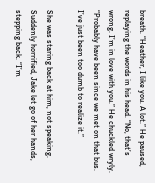breath. “Heather, I like you. A lot.” He paused, replaying the words in his head. “No, that’s wrong. I’m in love with you.” He chuckled wryly. “Probably have been since we met on that bus. I’ve just been too dumb to realize it.”

She was staring back at him, not speaking. Suddenly horrified, Jake let go of her hands, stepping back. “I’m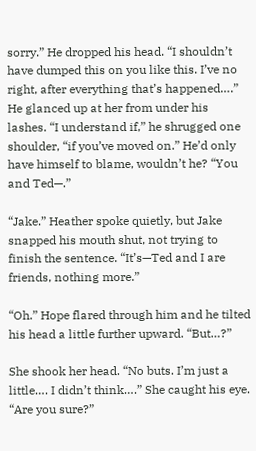sorry.” He dropped his head. “I shouldn’t have dumped this on you like this. I’ve no right, after everything that’s happened….” He glanced up at her from under his lashes. “I understand if,” he shrugged one shoulder, “if you’ve moved on.” He’d only have himself to blame, wouldn’t he? “You and Ted—.”

“Jake.” Heather spoke quietly, but Jake snapped his mouth shut, not trying to finish the sentence. “It’s—Ted and I are friends, nothing more.”

“Oh.” Hope flared through him and he tilted his head a little further upward. “But…?”

She shook her head. “No buts. I’m just a little…. I didn’t think….” She caught his eye. “Are you sure?”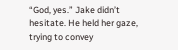“God, yes.” Jake didn’t hesitate. He held her gaze, trying to convey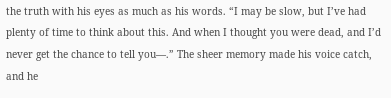the truth with his eyes as much as his words. “I may be slow, but I’ve had plenty of time to think about this. And when I thought you were dead, and I’d never get the chance to tell you—.” The sheer memory made his voice catch, and he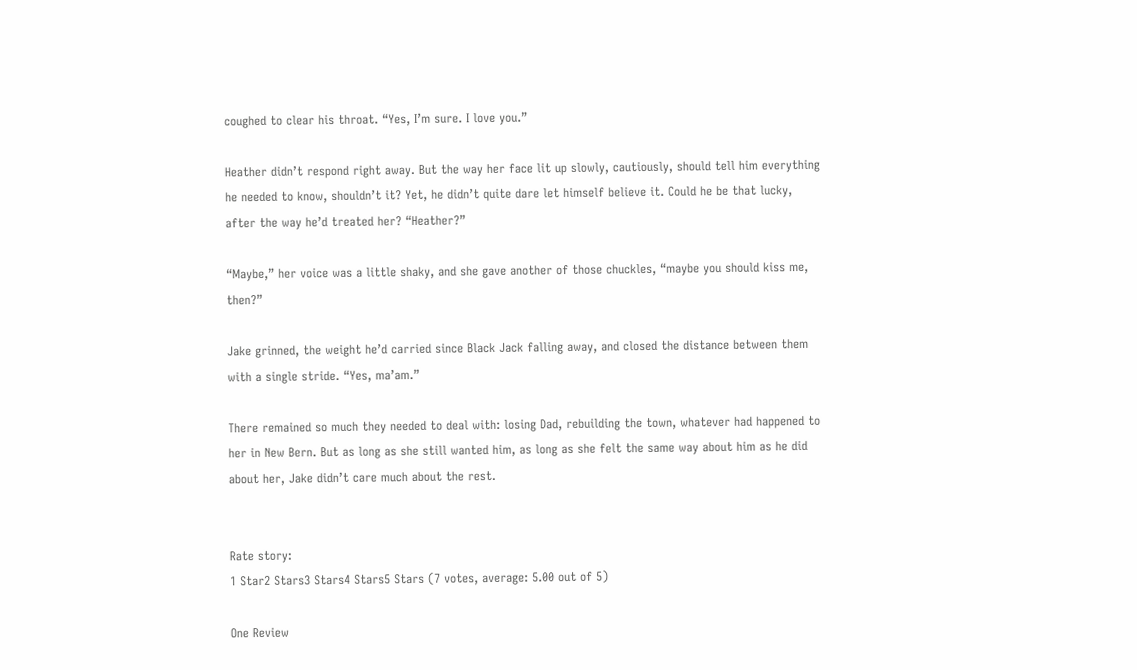coughed to clear his throat. “Yes, I’m sure. I love you.”

Heather didn’t respond right away. But the way her face lit up slowly, cautiously, should tell him everything he needed to know, shouldn’t it? Yet, he didn’t quite dare let himself believe it. Could he be that lucky, after the way he’d treated her? “Heather?”

“Maybe,” her voice was a little shaky, and she gave another of those chuckles, “maybe you should kiss me, then?”

Jake grinned, the weight he’d carried since Black Jack falling away, and closed the distance between them with a single stride. “Yes, ma’am.”

There remained so much they needed to deal with: losing Dad, rebuilding the town, whatever had happened to her in New Bern. But as long as she still wanted him, as long as she felt the same way about him as he did about her, Jake didn’t care much about the rest.


Rate story:
1 Star2 Stars3 Stars4 Stars5 Stars (7 votes, average: 5.00 out of 5)

One Review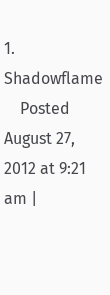1. Shadowflame
    Posted August 27, 2012 at 9:21 am |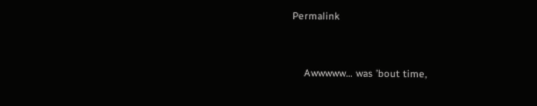Permalink


    Awwwww… was ’bout time,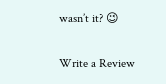wasn’t it? 😉

Write a Review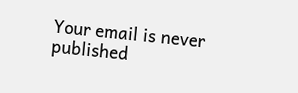Your email is never published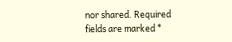nor shared. Required fields are marked *